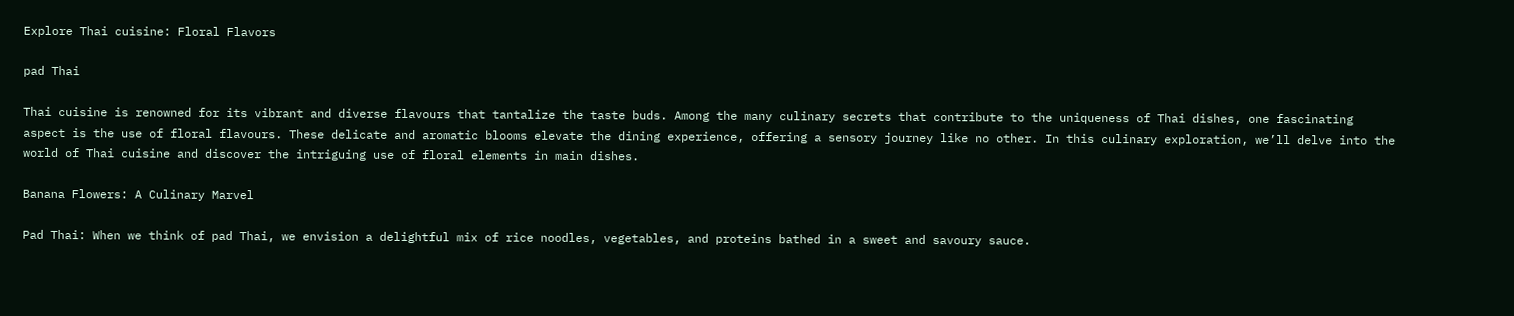Explore Thai cuisine: Floral Flavors

pad Thai

Thai cuisine is renowned for its vibrant and diverse flavours that tantalize the taste buds. Among the many culinary secrets that contribute to the uniqueness of Thai dishes, one fascinating aspect is the use of floral flavours. These delicate and aromatic blooms elevate the dining experience, offering a sensory journey like no other. In this culinary exploration, we’ll delve into the world of Thai cuisine and discover the intriguing use of floral elements in main dishes.

Banana Flowers: A Culinary Marvel

Pad Thai: When we think of pad Thai, we envision a delightful mix of rice noodles, vegetables, and proteins bathed in a sweet and savoury sauce.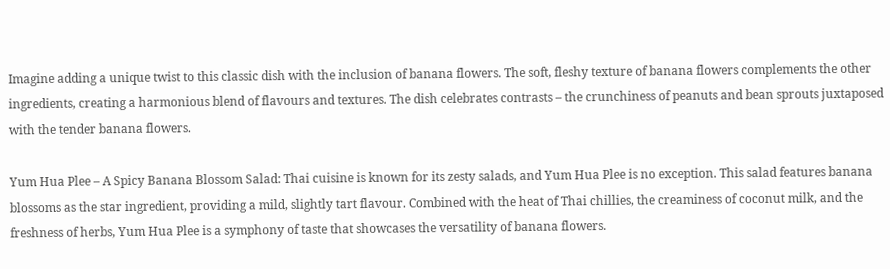Imagine adding a unique twist to this classic dish with the inclusion of banana flowers. The soft, fleshy texture of banana flowers complements the other ingredients, creating a harmonious blend of flavours and textures. The dish celebrates contrasts – the crunchiness of peanuts and bean sprouts juxtaposed with the tender banana flowers.

Yum Hua Plee – A Spicy Banana Blossom Salad: Thai cuisine is known for its zesty salads, and Yum Hua Plee is no exception. This salad features banana blossoms as the star ingredient, providing a mild, slightly tart flavour. Combined with the heat of Thai chillies, the creaminess of coconut milk, and the freshness of herbs, Yum Hua Plee is a symphony of taste that showcases the versatility of banana flowers.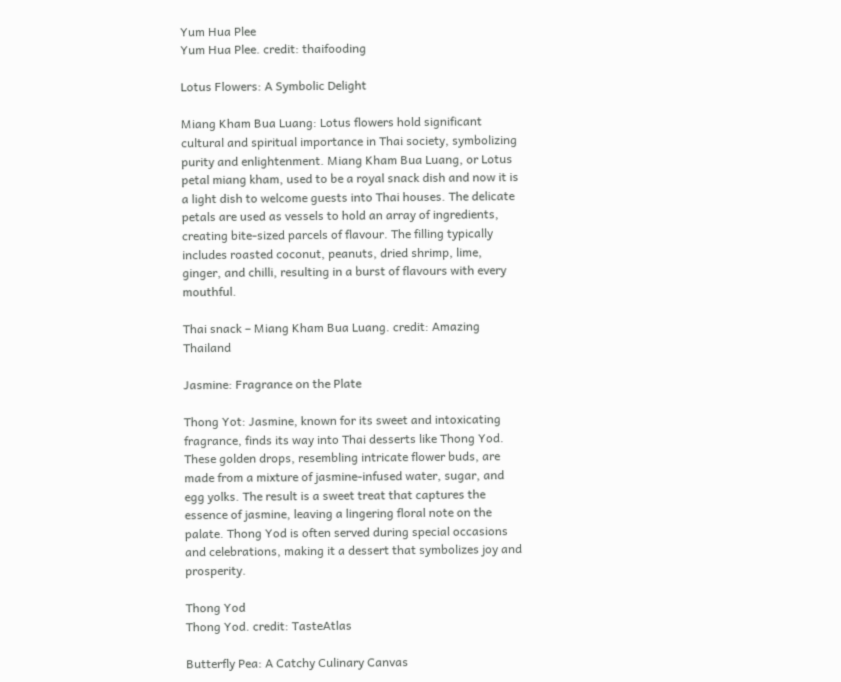Yum Hua Plee
Yum Hua Plee. credit: thaifooding

Lotus Flowers: A Symbolic Delight

Miang Kham Bua Luang: Lotus flowers hold significant cultural and spiritual importance in Thai society, symbolizing purity and enlightenment. Miang Kham Bua Luang, or Lotus petal miang kham, used to be a royal snack dish and now it is a light dish to welcome guests into Thai houses. The delicate petals are used as vessels to hold an array of ingredients, creating bite-sized parcels of flavour. The filling typically includes roasted coconut, peanuts, dried shrimp, lime, ginger, and chilli, resulting in a burst of flavours with every mouthful.

Thai snack – Miang Kham Bua Luang. credit: Amazing Thailand

Jasmine: Fragrance on the Plate

Thong Yot: Jasmine, known for its sweet and intoxicating fragrance, finds its way into Thai desserts like Thong Yod. These golden drops, resembling intricate flower buds, are made from a mixture of jasmine-infused water, sugar, and egg yolks. The result is a sweet treat that captures the essence of jasmine, leaving a lingering floral note on the palate. Thong Yod is often served during special occasions and celebrations, making it a dessert that symbolizes joy and prosperity.

Thong Yod
Thong Yod. credit: TasteAtlas

Butterfly Pea: A Catchy Culinary Canvas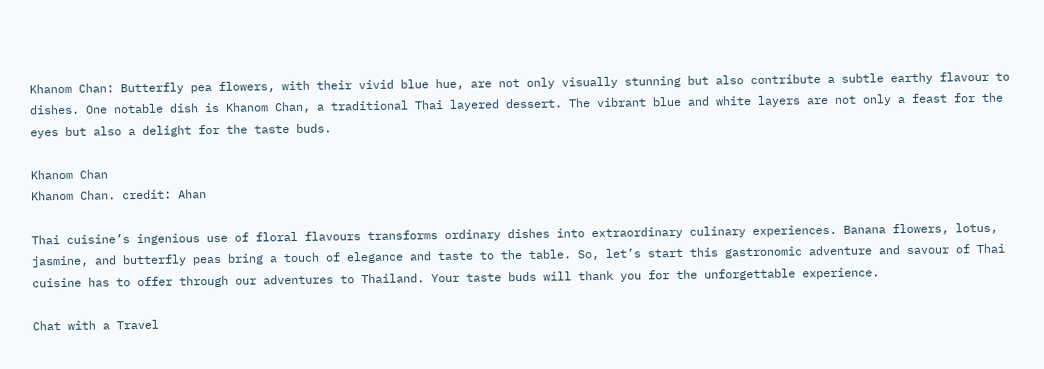Khanom Chan: Butterfly pea flowers, with their vivid blue hue, are not only visually stunning but also contribute a subtle earthy flavour to dishes. One notable dish is Khanom Chan, a traditional Thai layered dessert. The vibrant blue and white layers are not only a feast for the eyes but also a delight for the taste buds.

Khanom Chan
Khanom Chan. credit: Ahan

Thai cuisine’s ingenious use of floral flavours transforms ordinary dishes into extraordinary culinary experiences. Banana flowers, lotus, jasmine, and butterfly peas bring a touch of elegance and taste to the table. So, let’s start this gastronomic adventure and savour of Thai cuisine has to offer through our adventures to Thailand. Your taste buds will thank you for the unforgettable experience.

Chat with a Travel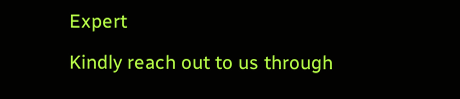Expert

Kindly reach out to us through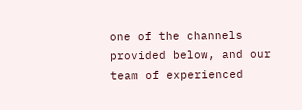one of the channels provided below, and our team of experienced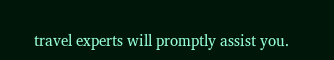travel experts will promptly assist you.